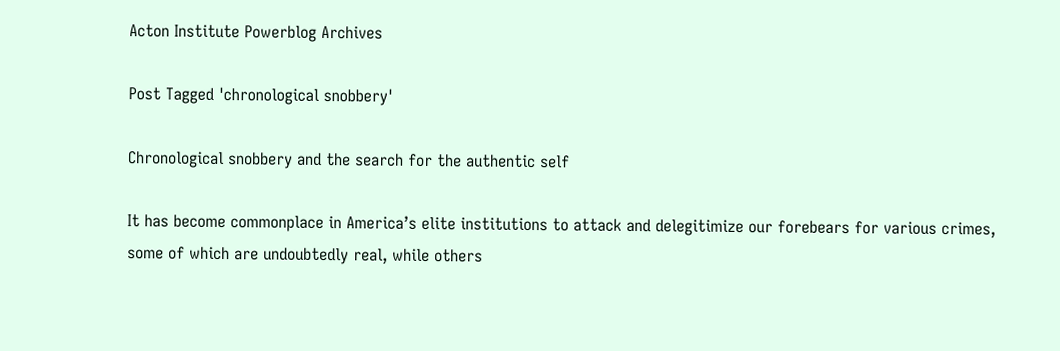Acton Institute Powerblog Archives

Post Tagged 'chronological snobbery'

Chronological snobbery and the search for the authentic self

It has become commonplace in America’s elite institutions to attack and delegitimize our forebears for various crimes, some of which are undoubtedly real, while others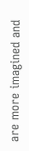are more imagined and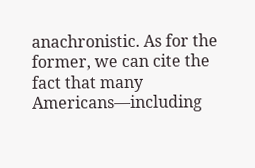anachronistic. As for the former, we can cite the fact that many Americans—including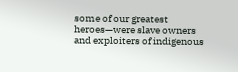some of our greatest heroes—were slave owners and exploiters of indigenous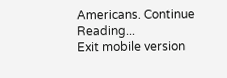Americans. Continue Reading...
Exit mobile version